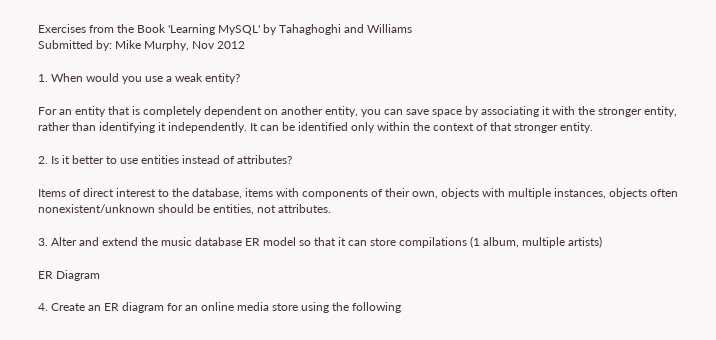Exercises from the Book 'Learning MySQL' by Tahaghoghi and Williams
Submitted by: Mike Murphy, Nov 2012

1. When would you use a weak entity?

For an entity that is completely dependent on another entity, you can save space by associating it with the stronger entity, rather than identifying it independently. It can be identified only within the context of that stronger entity.

2. Is it better to use entities instead of attributes?

Items of direct interest to the database, items with components of their own, objects with multiple instances, objects often nonexistent/unknown should be entities, not attributes.

3. Alter and extend the music database ER model so that it can store compilations (1 album, multiple artists)

ER Diagram

4. Create an ER diagram for an online media store using the following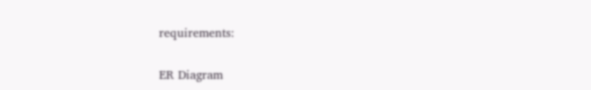requirements:

ER Diagram